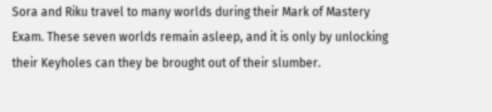Sora and Riku travel to many worlds during their Mark of Mastery Exam. These seven worlds remain asleep, and it is only by unlocking their Keyholes can they be brought out of their slumber.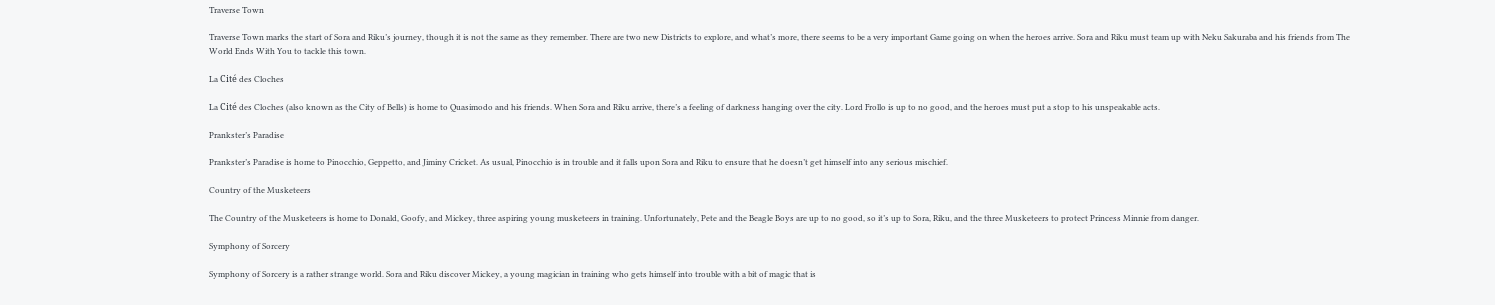Traverse Town

Traverse Town marks the start of Sora and Riku’s journey, though it is not the same as they remember. There are two new Districts to explore, and what’s more, there seems to be a very important Game going on when the heroes arrive. Sora and Riku must team up with Neku Sakuraba and his friends from The World Ends With You to tackle this town.

La Cité des Cloches

La Cité des Cloches (also known as the City of Bells) is home to Quasimodo and his friends. When Sora and Riku arrive, there’s a feeling of darkness hanging over the city. Lord Frollo is up to no good, and the heroes must put a stop to his unspeakable acts.

Prankster’s Paradise

Prankster’s Paradise is home to Pinocchio, Geppetto, and Jiminy Cricket. As usual, Pinocchio is in trouble and it falls upon Sora and Riku to ensure that he doesn’t get himself into any serious mischief.

Country of the Musketeers

The Country of the Musketeers is home to Donald, Goofy, and Mickey, three aspiring young musketeers in training. Unfortunately, Pete and the Beagle Boys are up to no good, so it’s up to Sora, Riku, and the three Musketeers to protect Princess Minnie from danger.

Symphony of Sorcery

Symphony of Sorcery is a rather strange world. Sora and Riku discover Mickey, a young magician in training who gets himself into trouble with a bit of magic that is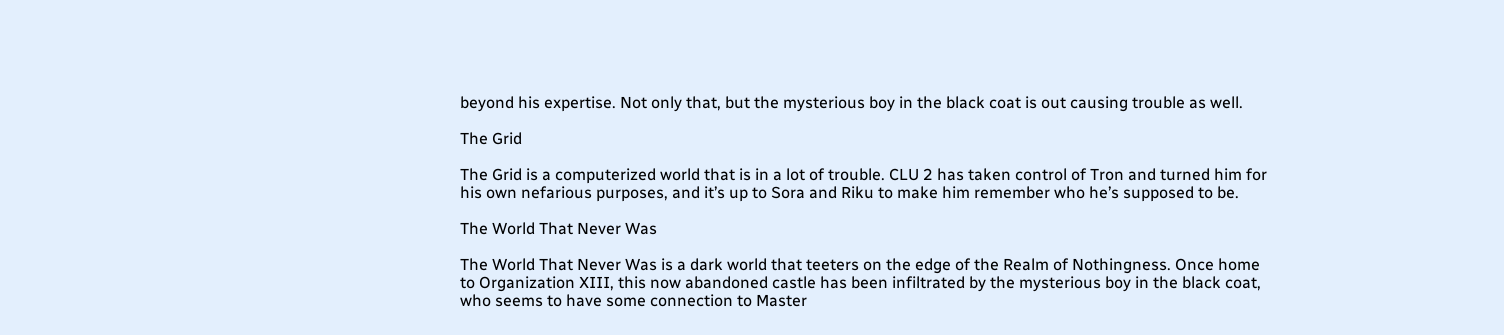beyond his expertise. Not only that, but the mysterious boy in the black coat is out causing trouble as well.

The Grid

The Grid is a computerized world that is in a lot of trouble. CLU 2 has taken control of Tron and turned him for his own nefarious purposes, and it’s up to Sora and Riku to make him remember who he’s supposed to be.

The World That Never Was

The World That Never Was is a dark world that teeters on the edge of the Realm of Nothingness. Once home to Organization XIII, this now abandoned castle has been infiltrated by the mysterious boy in the black coat, who seems to have some connection to Master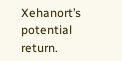Xehanort’s potential return.